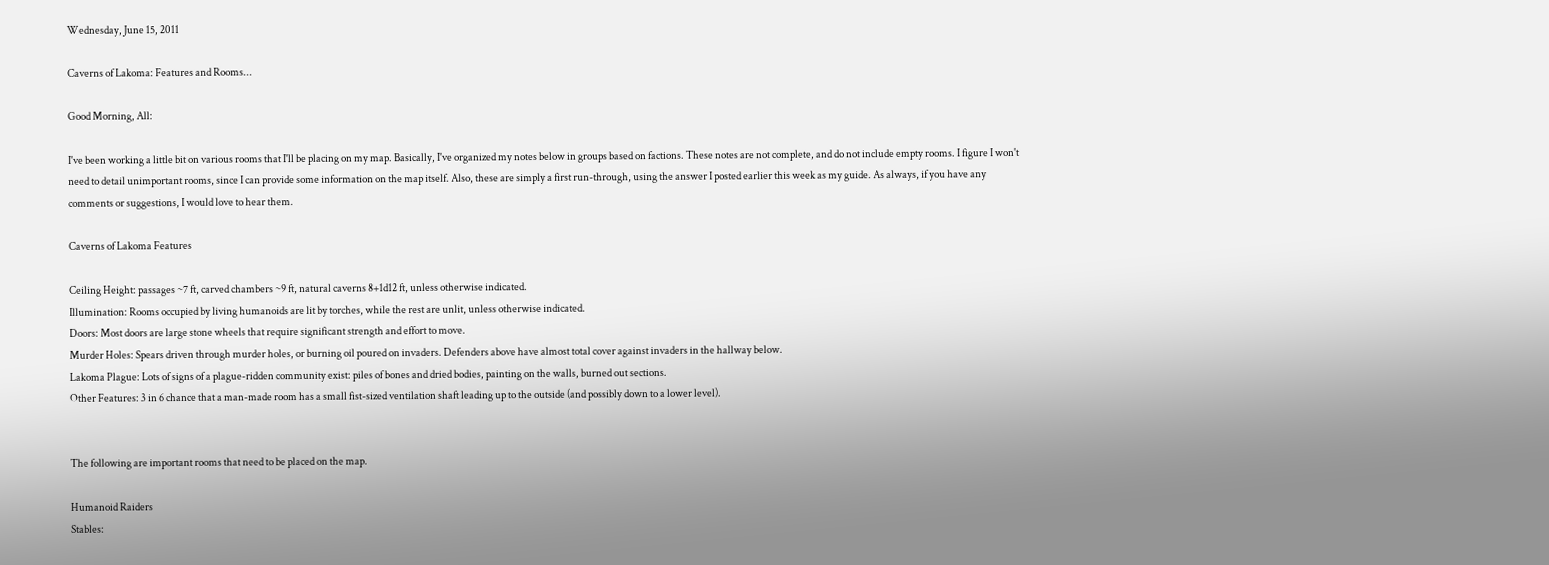Wednesday, June 15, 2011

Caverns of Lakoma: Features and Rooms...

Good Morning, All:

I've been working a little bit on various rooms that I'll be placing on my map. Basically, I've organized my notes below in groups based on factions. These notes are not complete, and do not include empty rooms. I figure I won't need to detail unimportant rooms, since I can provide some information on the map itself. Also, these are simply a first run-through, using the answer I posted earlier this week as my guide. As always, if you have any comments or suggestions, I would love to hear them.

Caverns of Lakoma Features

Ceiling Height: passages ~7 ft, carved chambers ~9 ft, natural caverns 8+1d12 ft, unless otherwise indicated.
Illumination: Rooms occupied by living humanoids are lit by torches, while the rest are unlit, unless otherwise indicated.
Doors: Most doors are large stone wheels that require significant strength and effort to move.
Murder Holes: Spears driven through murder holes, or burning oil poured on invaders. Defenders above have almost total cover against invaders in the hallway below.
Lakoma Plague: Lots of signs of a plague-ridden community exist: piles of bones and dried bodies, painting on the walls, burned out sections.
Other Features: 3 in 6 chance that a man-made room has a small fist-sized ventilation shaft leading up to the outside (and possibly down to a lower level).


The following are important rooms that need to be placed on the map.

Humanoid Raiders
Stables: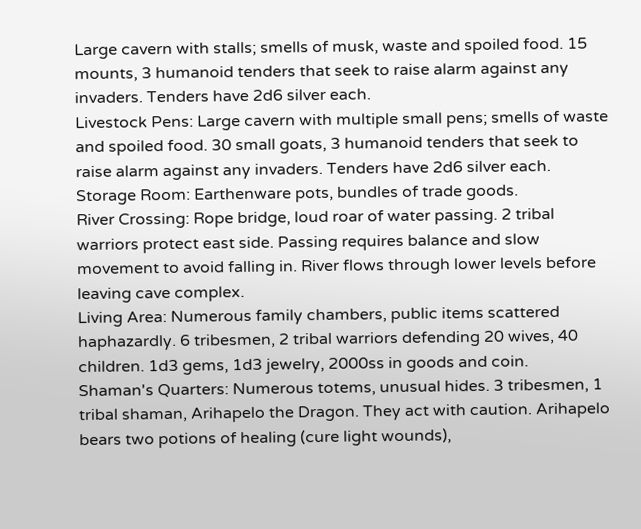Large cavern with stalls; smells of musk, waste and spoiled food. 15 mounts, 3 humanoid tenders that seek to raise alarm against any invaders. Tenders have 2d6 silver each.
Livestock Pens: Large cavern with multiple small pens; smells of waste and spoiled food. 30 small goats, 3 humanoid tenders that seek to raise alarm against any invaders. Tenders have 2d6 silver each.
Storage Room: Earthenware pots, bundles of trade goods.
River Crossing: Rope bridge, loud roar of water passing. 2 tribal warriors protect east side. Passing requires balance and slow movement to avoid falling in. River flows through lower levels before leaving cave complex.
Living Area: Numerous family chambers, public items scattered haphazardly. 6 tribesmen, 2 tribal warriors defending 20 wives, 40 children. 1d3 gems, 1d3 jewelry, 2000ss in goods and coin.
Shaman's Quarters: Numerous totems, unusual hides. 3 tribesmen, 1 tribal shaman, Arihapelo the Dragon. They act with caution. Arihapelo bears two potions of healing (cure light wounds),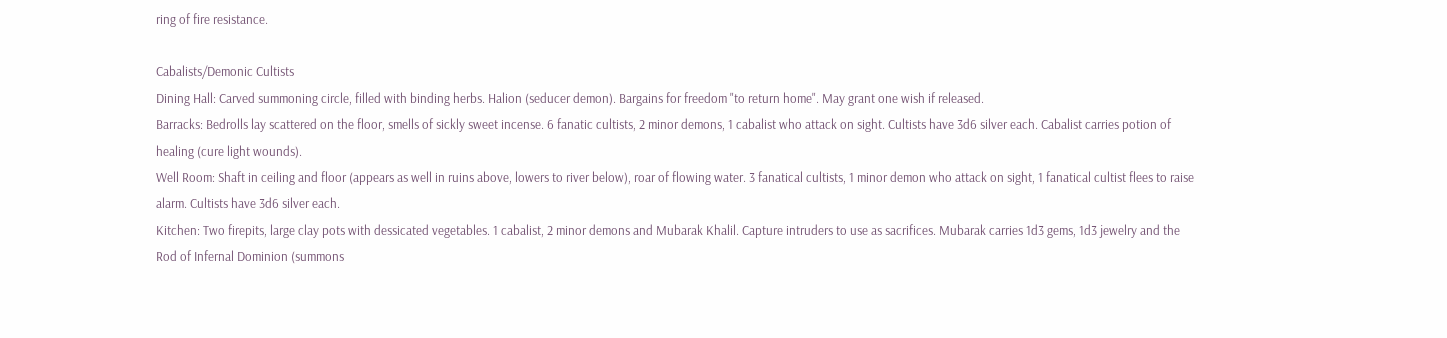ring of fire resistance.

Cabalists/Demonic Cultists
Dining Hall: Carved summoning circle, filled with binding herbs. Halion (seducer demon). Bargains for freedom "to return home". May grant one wish if released.
Barracks: Bedrolls lay scattered on the floor, smells of sickly sweet incense. 6 fanatic cultists, 2 minor demons, 1 cabalist who attack on sight. Cultists have 3d6 silver each. Cabalist carries potion of healing (cure light wounds).
Well Room: Shaft in ceiling and floor (appears as well in ruins above, lowers to river below), roar of flowing water. 3 fanatical cultists, 1 minor demon who attack on sight, 1 fanatical cultist flees to raise alarm. Cultists have 3d6 silver each.
Kitchen: Two firepits, large clay pots with dessicated vegetables. 1 cabalist, 2 minor demons and Mubarak Khalil. Capture intruders to use as sacrifices. Mubarak carries 1d3 gems, 1d3 jewelry and the Rod of Infernal Dominion (summons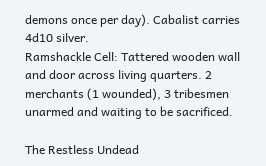demons once per day). Cabalist carries 4d10 silver.
Ramshackle Cell: Tattered wooden wall and door across living quarters. 2 merchants (1 wounded), 3 tribesmen unarmed and waiting to be sacrificed.

The Restless Undead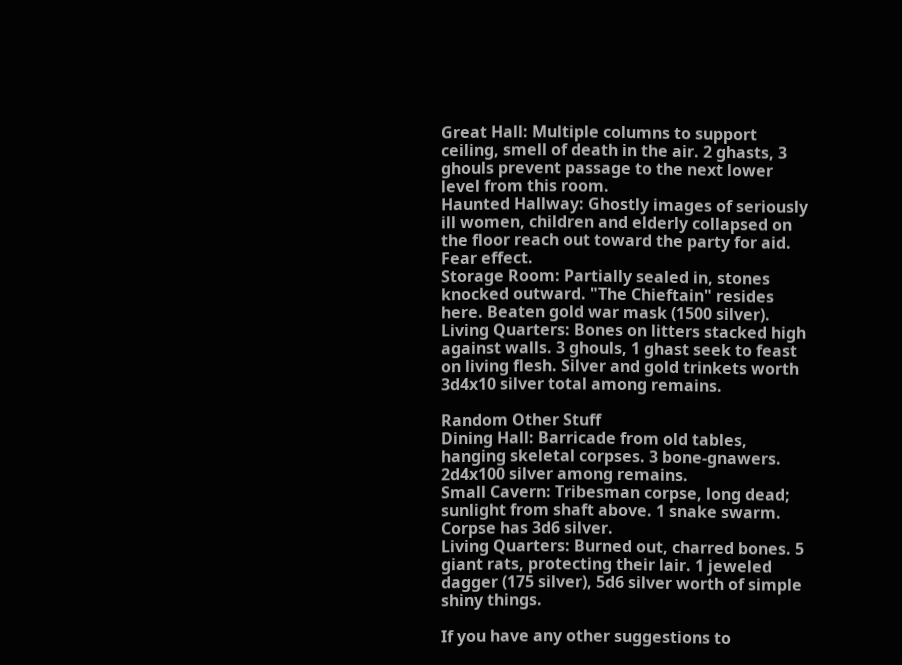Great Hall: Multiple columns to support ceiling, smell of death in the air. 2 ghasts, 3 ghouls prevent passage to the next lower level from this room.
Haunted Hallway: Ghostly images of seriously ill women, children and elderly collapsed on the floor reach out toward the party for aid. Fear effect.
Storage Room: Partially sealed in, stones knocked outward. "The Chieftain" resides here. Beaten gold war mask (1500 silver).
Living Quarters: Bones on litters stacked high against walls. 3 ghouls, 1 ghast seek to feast on living flesh. Silver and gold trinkets worth 3d4x10 silver total among remains.

Random Other Stuff
Dining Hall: Barricade from old tables, hanging skeletal corpses. 3 bone-gnawers. 2d4x100 silver among remains.
Small Cavern: Tribesman corpse, long dead; sunlight from shaft above. 1 snake swarm. Corpse has 3d6 silver.
Living Quarters: Burned out, charred bones. 5 giant rats, protecting their lair. 1 jeweled dagger (175 silver), 5d6 silver worth of simple shiny things.

If you have any other suggestions to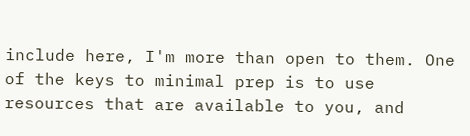include here, I'm more than open to them. One of the keys to minimal prep is to use resources that are available to you, and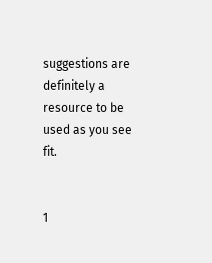suggestions are definitely a resource to be used as you see fit.


1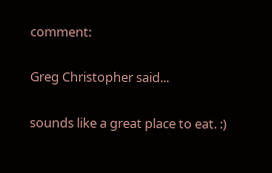comment:

Greg Christopher said...

sounds like a great place to eat. :)